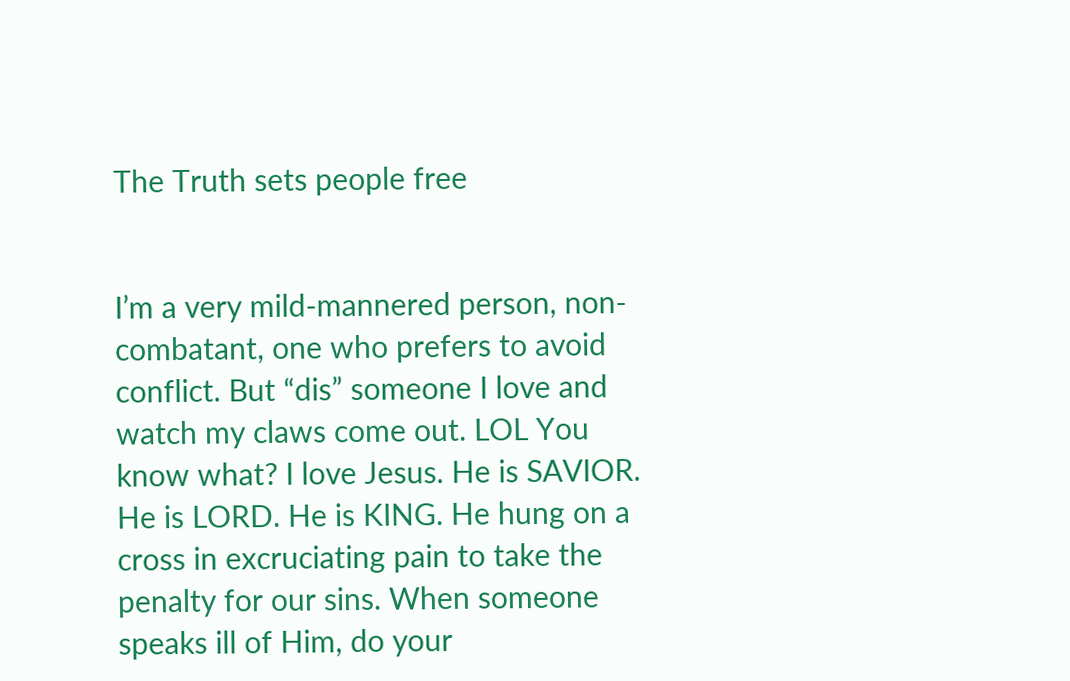The Truth sets people free


I’m a very mild-mannered person, non-combatant, one who prefers to avoid conflict. But “dis” someone I love and watch my claws come out. LOL You know what? I love Jesus. He is SAVIOR. He is LORD. He is KING. He hung on a cross in excruciating pain to take the penalty for our sins. When someone speaks ill of Him, do your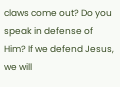claws come out? Do you speak in defense of Him? If we defend Jesus, we will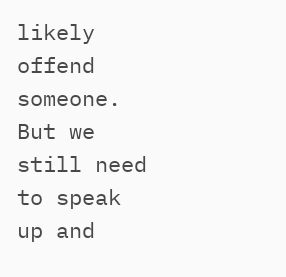likely offend someone. But we still need to speak up and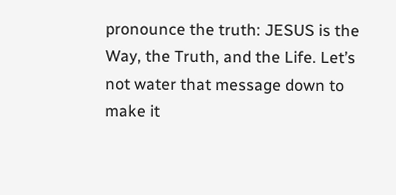pronounce the truth: JESUS is the Way, the Truth, and the Life. Let’s not water that message down to make it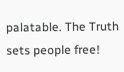palatable. The Truth sets people free!